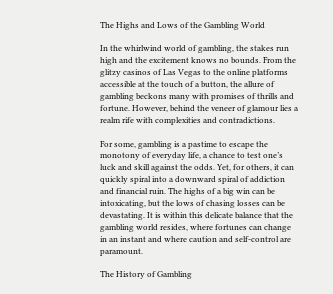The Highs and Lows of the Gambling World

In the whirlwind world of gambling, the stakes run high and the excitement knows no bounds. From the glitzy casinos of Las Vegas to the online platforms accessible at the touch of a button, the allure of gambling beckons many with promises of thrills and fortune. However, behind the veneer of glamour lies a realm rife with complexities and contradictions.

For some, gambling is a pastime to escape the monotony of everyday life, a chance to test one’s luck and skill against the odds. Yet, for others, it can quickly spiral into a downward spiral of addiction and financial ruin. The highs of a big win can be intoxicating, but the lows of chasing losses can be devastating. It is within this delicate balance that the gambling world resides, where fortunes can change in an instant and where caution and self-control are paramount.

The History of Gambling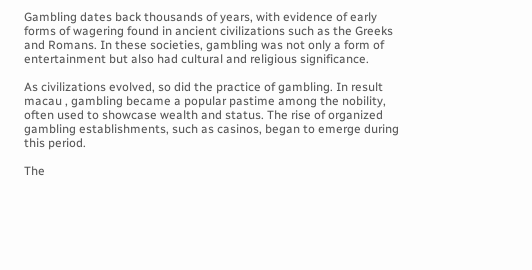Gambling dates back thousands of years, with evidence of early forms of wagering found in ancient civilizations such as the Greeks and Romans. In these societies, gambling was not only a form of entertainment but also had cultural and religious significance.

As civilizations evolved, so did the practice of gambling. In result macau , gambling became a popular pastime among the nobility, often used to showcase wealth and status. The rise of organized gambling establishments, such as casinos, began to emerge during this period.

The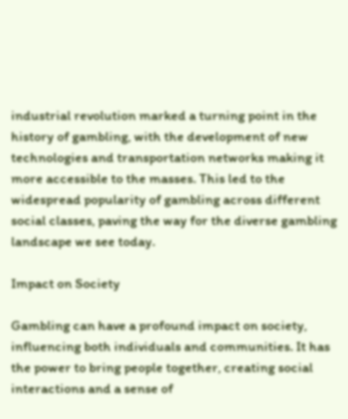industrial revolution marked a turning point in the history of gambling, with the development of new technologies and transportation networks making it more accessible to the masses. This led to the widespread popularity of gambling across different social classes, paving the way for the diverse gambling landscape we see today.

Impact on Society

Gambling can have a profound impact on society, influencing both individuals and communities. It has the power to bring people together, creating social interactions and a sense of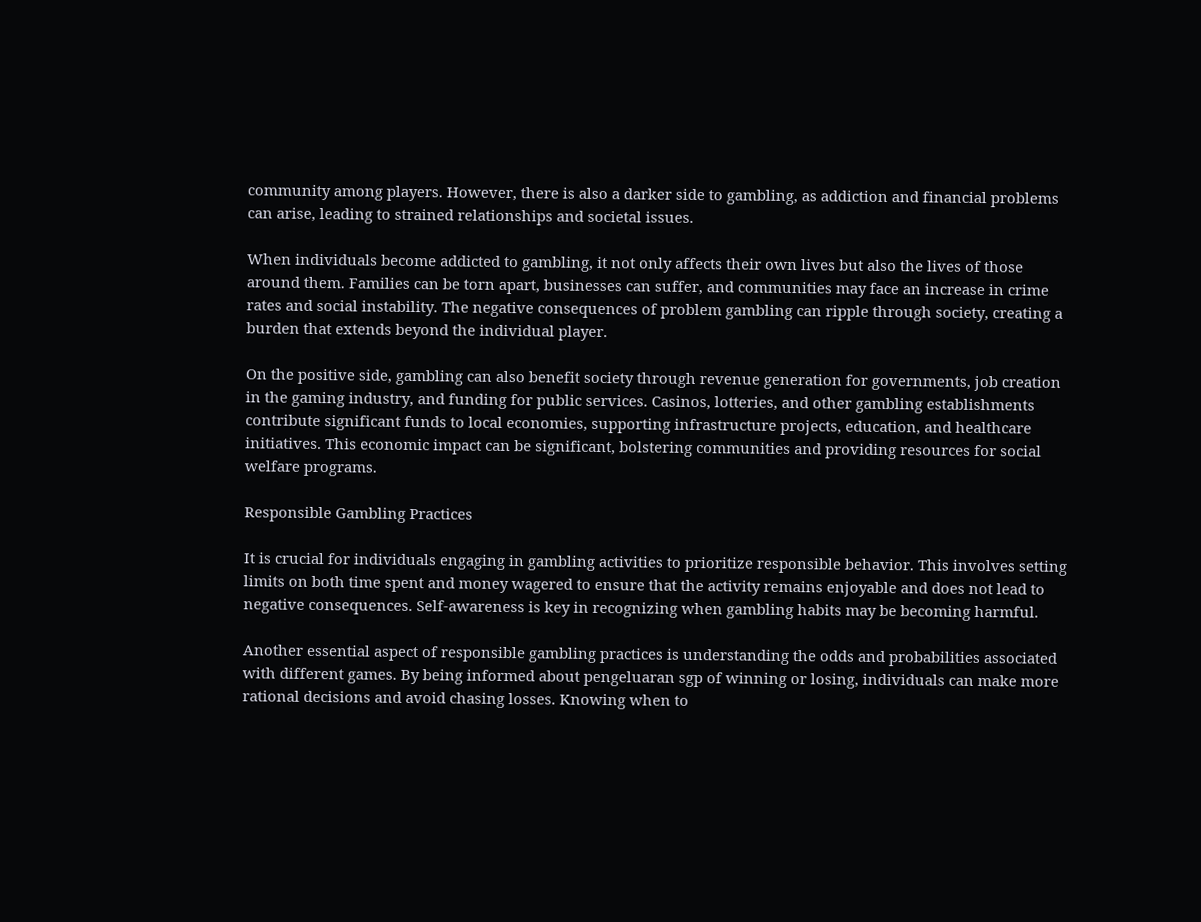community among players. However, there is also a darker side to gambling, as addiction and financial problems can arise, leading to strained relationships and societal issues.

When individuals become addicted to gambling, it not only affects their own lives but also the lives of those around them. Families can be torn apart, businesses can suffer, and communities may face an increase in crime rates and social instability. The negative consequences of problem gambling can ripple through society, creating a burden that extends beyond the individual player.

On the positive side, gambling can also benefit society through revenue generation for governments, job creation in the gaming industry, and funding for public services. Casinos, lotteries, and other gambling establishments contribute significant funds to local economies, supporting infrastructure projects, education, and healthcare initiatives. This economic impact can be significant, bolstering communities and providing resources for social welfare programs.

Responsible Gambling Practices

It is crucial for individuals engaging in gambling activities to prioritize responsible behavior. This involves setting limits on both time spent and money wagered to ensure that the activity remains enjoyable and does not lead to negative consequences. Self-awareness is key in recognizing when gambling habits may be becoming harmful.

Another essential aspect of responsible gambling practices is understanding the odds and probabilities associated with different games. By being informed about pengeluaran sgp of winning or losing, individuals can make more rational decisions and avoid chasing losses. Knowing when to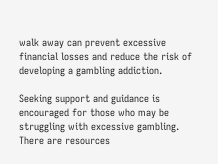walk away can prevent excessive financial losses and reduce the risk of developing a gambling addiction.

Seeking support and guidance is encouraged for those who may be struggling with excessive gambling. There are resources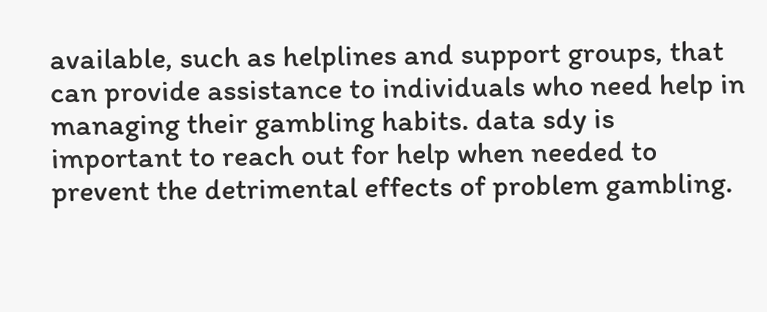available, such as helplines and support groups, that can provide assistance to individuals who need help in managing their gambling habits. data sdy is important to reach out for help when needed to prevent the detrimental effects of problem gambling.